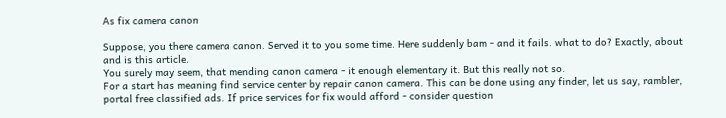As fix camera canon

Suppose, you there camera canon. Served it to you some time. Here suddenly bam - and it fails. what to do? Exactly, about and is this article.
You surely may seem, that mending canon camera - it enough elementary it. But this really not so.
For a start has meaning find service center by repair canon camera. This can be done using any finder, let us say, rambler, portal free classified ads. If price services for fix would afford - consider question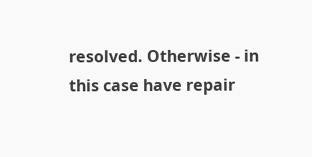resolved. Otherwise - in this case have repair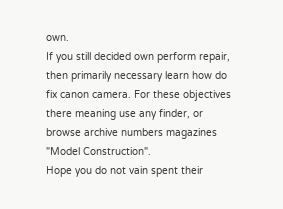own.
If you still decided own perform repair, then primarily necessary learn how do fix canon camera. For these objectives there meaning use any finder, or browse archive numbers magazines "Model Construction".
Hope you do not vain spent their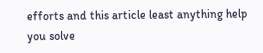efforts and this article least anything help you solve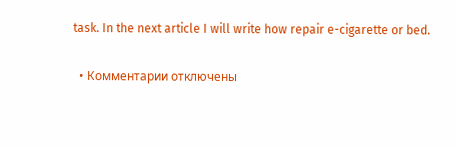task. In the next article I will write how repair e-cigarette or bed.

  • Комментарии отключены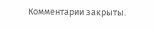Комментарии закрыты.